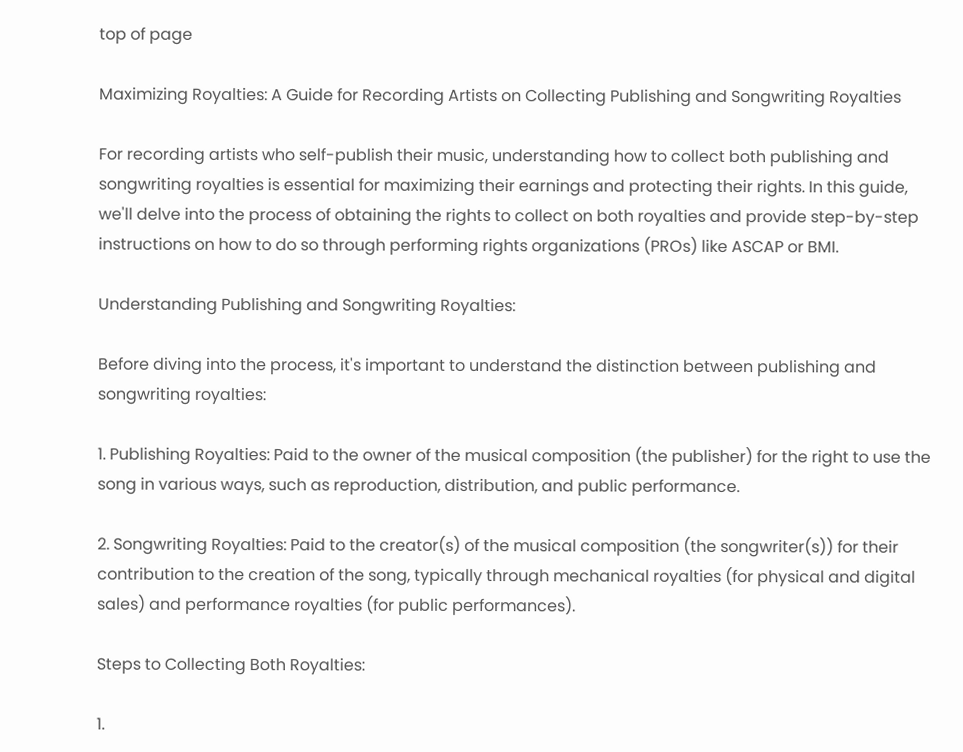top of page

Maximizing Royalties: A Guide for Recording Artists on Collecting Publishing and Songwriting Royalties

For recording artists who self-publish their music, understanding how to collect both publishing and songwriting royalties is essential for maximizing their earnings and protecting their rights. In this guide, we'll delve into the process of obtaining the rights to collect on both royalties and provide step-by-step instructions on how to do so through performing rights organizations (PROs) like ASCAP or BMI.

Understanding Publishing and Songwriting Royalties:

Before diving into the process, it's important to understand the distinction between publishing and songwriting royalties:

1. Publishing Royalties: Paid to the owner of the musical composition (the publisher) for the right to use the song in various ways, such as reproduction, distribution, and public performance.

2. Songwriting Royalties: Paid to the creator(s) of the musical composition (the songwriter(s)) for their contribution to the creation of the song, typically through mechanical royalties (for physical and digital sales) and performance royalties (for public performances).

Steps to Collecting Both Royalties:

1.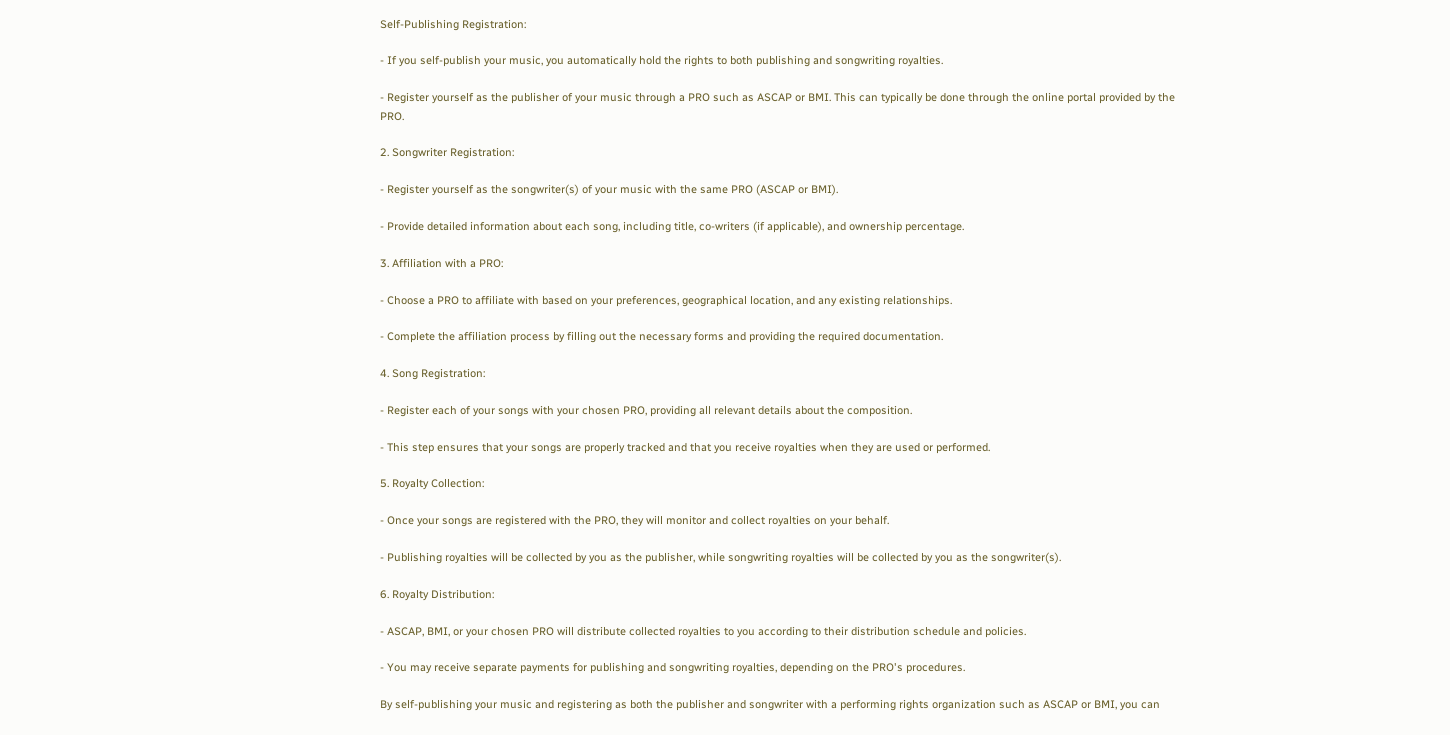Self-Publishing Registration:

- If you self-publish your music, you automatically hold the rights to both publishing and songwriting royalties.

- Register yourself as the publisher of your music through a PRO such as ASCAP or BMI. This can typically be done through the online portal provided by the PRO.

2. Songwriter Registration:

- Register yourself as the songwriter(s) of your music with the same PRO (ASCAP or BMI).

- Provide detailed information about each song, including title, co-writers (if applicable), and ownership percentage.

3. Affiliation with a PRO:

- Choose a PRO to affiliate with based on your preferences, geographical location, and any existing relationships.

- Complete the affiliation process by filling out the necessary forms and providing the required documentation.

4. Song Registration:

- Register each of your songs with your chosen PRO, providing all relevant details about the composition.

- This step ensures that your songs are properly tracked and that you receive royalties when they are used or performed.

5. Royalty Collection:

- Once your songs are registered with the PRO, they will monitor and collect royalties on your behalf.

- Publishing royalties will be collected by you as the publisher, while songwriting royalties will be collected by you as the songwriter(s).

6. Royalty Distribution:

- ASCAP, BMI, or your chosen PRO will distribute collected royalties to you according to their distribution schedule and policies.

- You may receive separate payments for publishing and songwriting royalties, depending on the PRO's procedures.

By self-publishing your music and registering as both the publisher and songwriter with a performing rights organization such as ASCAP or BMI, you can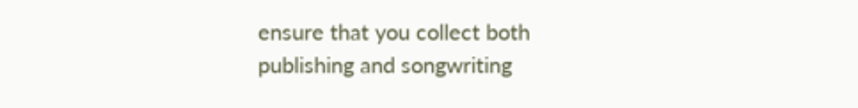ensure that you collect both publishing and songwriting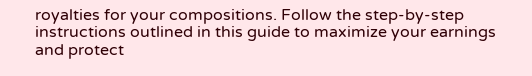royalties for your compositions. Follow the step-by-step instructions outlined in this guide to maximize your earnings and protect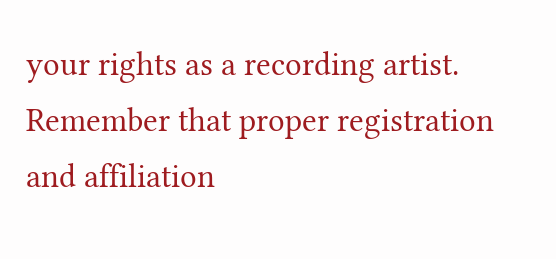your rights as a recording artist. Remember that proper registration and affiliation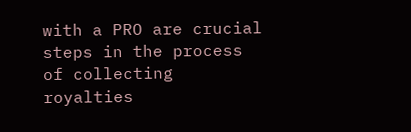with a PRO are crucial steps in the process of collecting royalties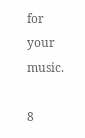for your music.

8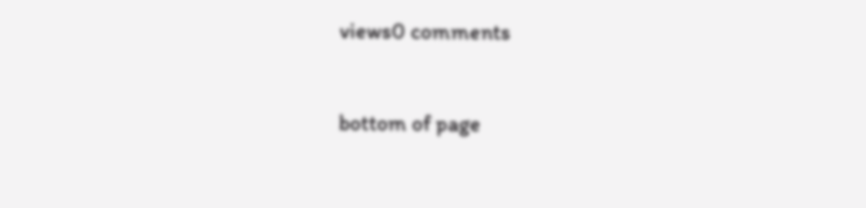views0 comments


bottom of page